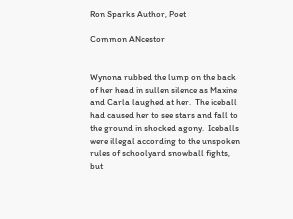Ron Sparks Author, Poet

Common ANcestor


Wynona rubbed the lump on the back of her head in sullen silence as Maxine and Carla laughed at her.  The iceball had caused her to see stars and fall to the ground in shocked agony.  Iceballs were illegal according to the unspoken rules of schoolyard snowball fights, but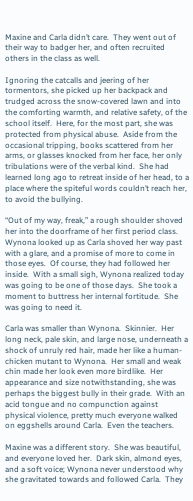Maxine and Carla didn’t care.  They went out of their way to badger her, and often recruited others in the class as well.

Ignoring the catcalls and jeering of her tormentors, she picked up her backpack and trudged across the snow-covered lawn and into the comforting warmth, and relative safety, of the school itself.  Here, for the most part, she was protected from physical abuse.  Aside from the occasional tripping, books scattered from her arms, or glasses knocked from her face, her only tribulations were of the verbal kind.  She had learned long ago to retreat inside of her head, to a place where the spiteful words couldn’t reach her, to avoid the bullying.

“Out of my way, freak,” a rough shoulder shoved her into the doorframe of her first period class.  Wynona looked up as Carla shoved her way past with a glare, and a promise of more to come in those eyes.  Of course, they had followed her inside.  With a small sigh, Wynona realized today was going to be one of those days.  She took a moment to buttress her internal fortitude.  She was going to need it.

Carla was smaller than Wynona.  Skinnier.  Her long neck, pale skin, and large nose, underneath a shock of unruly red hair, made her like a human-chicken mutant to Wynona.  Her small and weak chin made her look even more birdlike.  Her appearance and size notwithstanding, she was perhaps the biggest bully in their grade.  With an acid tongue and no compunction against physical violence, pretty much everyone walked on eggshells around Carla.  Even the teachers.

Maxine was a different story.  She was beautiful, and everyone loved her.  Dark skin, almond eyes, and a soft voice; Wynona never understood why she gravitated towards and followed Carla.  They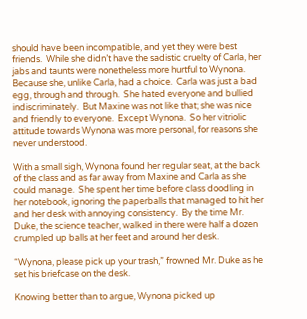should have been incompatible, and yet they were best friends.  While she didn’t have the sadistic cruelty of Carla, her jabs and taunts were nonetheless more hurtful to Wynona.  Because she, unlike Carla, had a choice.  Carla was just a bad egg, through and through.  She hated everyone and bullied indiscriminately.  But Maxine was not like that; she was nice and friendly to everyone.  Except Wynona.  So her vitriolic attitude towards Wynona was more personal, for reasons she never understood.

With a small sigh, Wynona found her regular seat, at the back of the class and as far away from Maxine and Carla as she could manage.  She spent her time before class doodling in her notebook, ignoring the paperballs that managed to hit her and her desk with annoying consistency.  By the time Mr. Duke, the science teacher, walked in there were half a dozen crumpled up balls at her feet and around her desk.

“Wynona, please pick up your trash,” frowned Mr. Duke as he set his briefcase on the desk.

Knowing better than to argue, Wynona picked up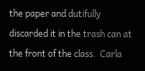the paper and dutifully discarded it in the trash can at the front of the class.  Carla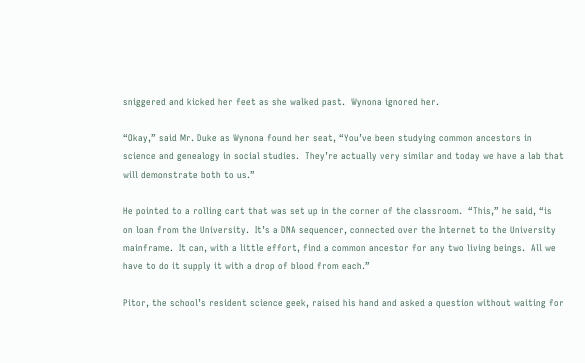sniggered and kicked her feet as she walked past.  Wynona ignored her.

“Okay,” said Mr. Duke as Wynona found her seat, “You’ve been studying common ancestors in science and genealogy in social studies.  They’re actually very similar and today we have a lab that will demonstrate both to us.”

He pointed to a rolling cart that was set up in the corner of the classroom.  “This,” he said, “is on loan from the University.  It’s a DNA sequencer, connected over the Internet to the University mainframe.  It can, with a little effort, find a common ancestor for any two living beings.  All we have to do it supply it with a drop of blood from each.”

Pitor, the school’s resident science geek, raised his hand and asked a question without waiting for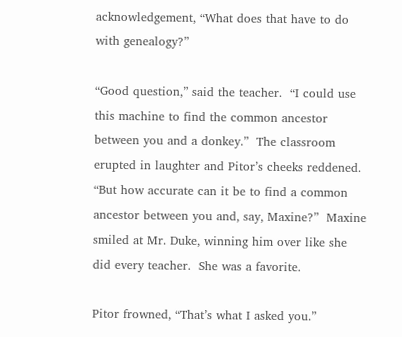acknowledgement, “What does that have to do with genealogy?”

“Good question,” said the teacher.  “I could use this machine to find the common ancestor between you and a donkey.”  The classroom erupted in laughter and Pitor’s cheeks reddened.  “But how accurate can it be to find a common ancestor between you and, say, Maxine?”  Maxine smiled at Mr. Duke, winning him over like she did every teacher.  She was a favorite.

Pitor frowned, “That’s what I asked you.”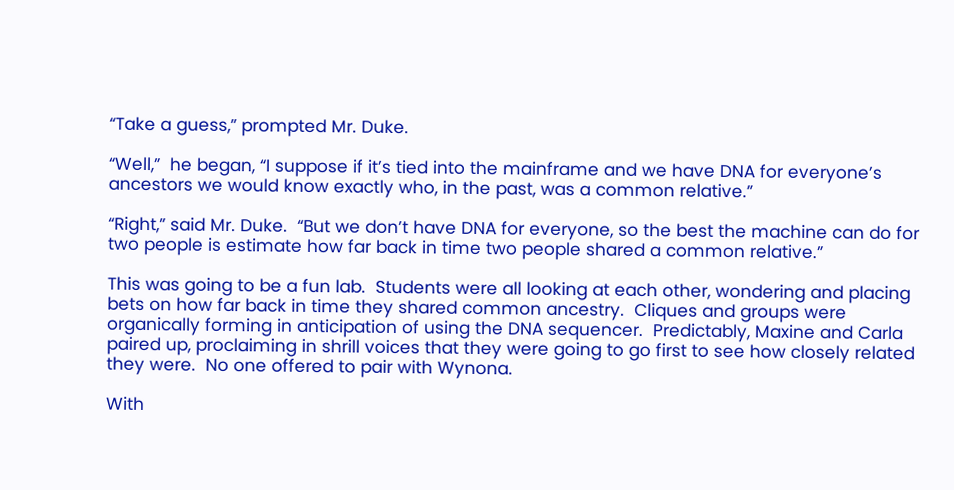“Take a guess,” prompted Mr. Duke.

“Well,”  he began, “I suppose if it’s tied into the mainframe and we have DNA for everyone’s ancestors we would know exactly who, in the past, was a common relative.”

“Right,” said Mr. Duke.  “But we don’t have DNA for everyone, so the best the machine can do for two people is estimate how far back in time two people shared a common relative.”

This was going to be a fun lab.  Students were all looking at each other, wondering and placing bets on how far back in time they shared common ancestry.  Cliques and groups were organically forming in anticipation of using the DNA sequencer.  Predictably, Maxine and Carla paired up, proclaiming in shrill voices that they were going to go first to see how closely related they were.  No one offered to pair with Wynona.

With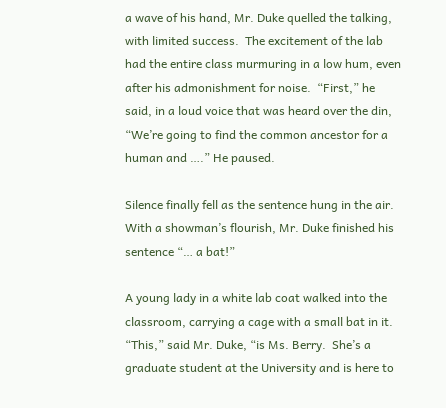a wave of his hand, Mr. Duke quelled the talking, with limited success.  The excitement of the lab had the entire class murmuring in a low hum, even after his admonishment for noise.  “First,” he said, in a loud voice that was heard over the din, “We’re going to find the common ancestor for a human and ….” He paused.

Silence finally fell as the sentence hung in the air.  With a showman’s flourish, Mr. Duke finished his sentence “… a bat!”

A young lady in a white lab coat walked into the classroom, carrying a cage with a small bat in it.  “This,” said Mr. Duke, “is Ms. Berry.  She’s a graduate student at the University and is here to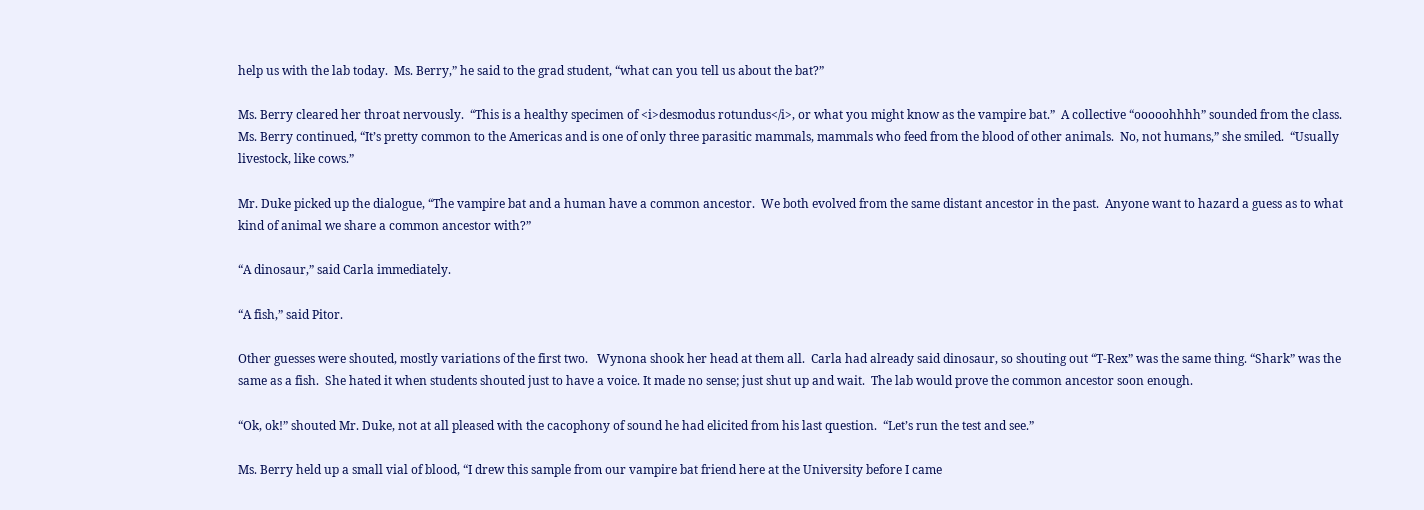help us with the lab today.  Ms. Berry,” he said to the grad student, “what can you tell us about the bat?”

Ms. Berry cleared her throat nervously.  “This is a healthy specimen of <i>desmodus rotundus</i>, or what you might know as the vampire bat.”  A collective “ooooohhhh” sounded from the class.  Ms. Berry continued, “It’s pretty common to the Americas and is one of only three parasitic mammals, mammals who feed from the blood of other animals.  No, not humans,” she smiled.  “Usually livestock, like cows.”

Mr. Duke picked up the dialogue, “The vampire bat and a human have a common ancestor.  We both evolved from the same distant ancestor in the past.  Anyone want to hazard a guess as to what kind of animal we share a common ancestor with?”

“A dinosaur,” said Carla immediately.

“A fish,” said Pitor.

Other guesses were shouted, mostly variations of the first two.   Wynona shook her head at them all.  Carla had already said dinosaur, so shouting out “T-Rex” was the same thing. “Shark” was the same as a fish.  She hated it when students shouted just to have a voice. It made no sense; just shut up and wait.  The lab would prove the common ancestor soon enough.

“Ok, ok!” shouted Mr. Duke, not at all pleased with the cacophony of sound he had elicited from his last question.  “Let’s run the test and see.”

Ms. Berry held up a small vial of blood, “I drew this sample from our vampire bat friend here at the University before I came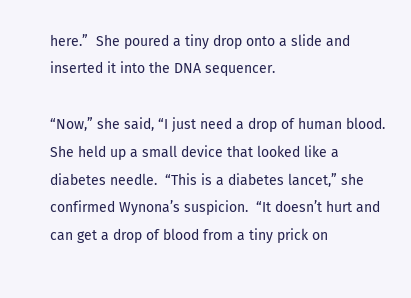here.”  She poured a tiny drop onto a slide and inserted it into the DNA sequencer.

“Now,” she said, “I just need a drop of human blood.  She held up a small device that looked like a diabetes needle.  “This is a diabetes lancet,” she confirmed Wynona’s suspicion.  “It doesn’t hurt and can get a drop of blood from a tiny prick on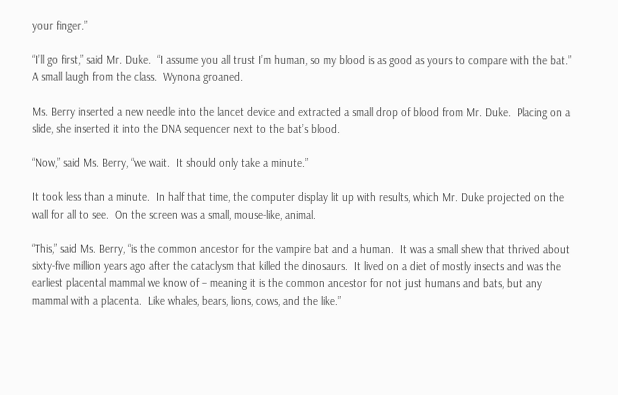your finger.”

“I’ll go first,” said Mr. Duke.  “I assume you all trust I’m human, so my blood is as good as yours to compare with the bat.”  A small laugh from the class.  Wynona groaned.

Ms. Berry inserted a new needle into the lancet device and extracted a small drop of blood from Mr. Duke.  Placing on a slide, she inserted it into the DNA sequencer next to the bat’s blood.

“Now,” said Ms. Berry, “we wait.  It should only take a minute.”

It took less than a minute.  In half that time, the computer display lit up with results, which Mr. Duke projected on the wall for all to see.  On the screen was a small, mouse-like, animal.

“This,” said Ms. Berry, “is the common ancestor for the vampire bat and a human.  It was a small shew that thrived about sixty-five million years ago after the cataclysm that killed the dinosaurs.  It lived on a diet of mostly insects and was the earliest placental mammal we know of – meaning it is the common ancestor for not just humans and bats, but any mammal with a placenta.  Like whales, bears, lions, cows, and the like.”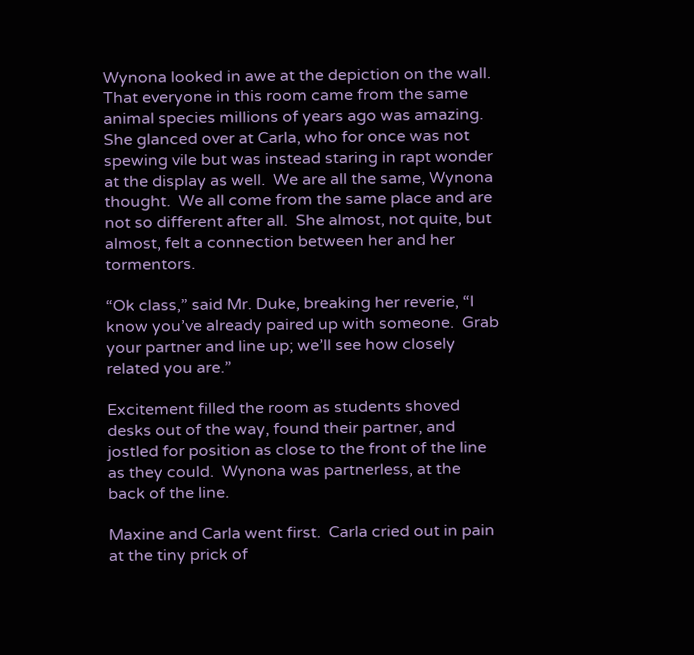Wynona looked in awe at the depiction on the wall.  That everyone in this room came from the same animal species millions of years ago was amazing.  She glanced over at Carla, who for once was not spewing vile but was instead staring in rapt wonder at the display as well.  We are all the same, Wynona thought.  We all come from the same place and are not so different after all.  She almost, not quite, but almost, felt a connection between her and her tormentors.

“Ok class,” said Mr. Duke, breaking her reverie, “I know you’ve already paired up with someone.  Grab your partner and line up; we’ll see how closely related you are.”

Excitement filled the room as students shoved desks out of the way, found their partner, and jostled for position as close to the front of the line as they could.  Wynona was partnerless, at the back of the line.

Maxine and Carla went first.  Carla cried out in pain at the tiny prick of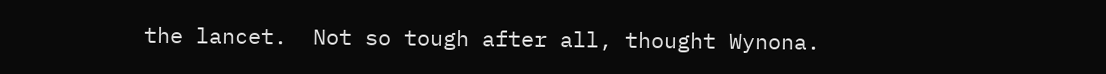the lancet.  Not so tough after all, thought Wynona.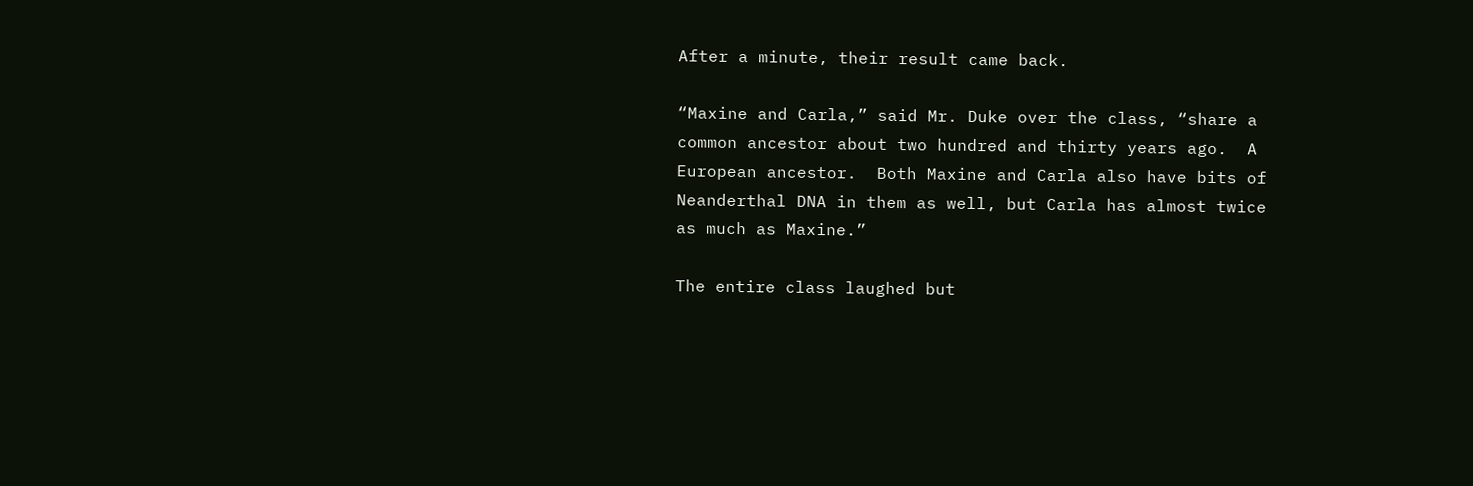After a minute, their result came back.

“Maxine and Carla,” said Mr. Duke over the class, “share a common ancestor about two hundred and thirty years ago.  A European ancestor.  Both Maxine and Carla also have bits of Neanderthal DNA in them as well, but Carla has almost twice as much as Maxine.”

The entire class laughed but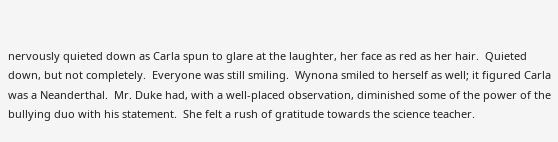nervously quieted down as Carla spun to glare at the laughter, her face as red as her hair.  Quieted down, but not completely.  Everyone was still smiling.  Wynona smiled to herself as well; it figured Carla was a Neanderthal.  Mr. Duke had, with a well-placed observation, diminished some of the power of the bullying duo with his statement.  She felt a rush of gratitude towards the science teacher.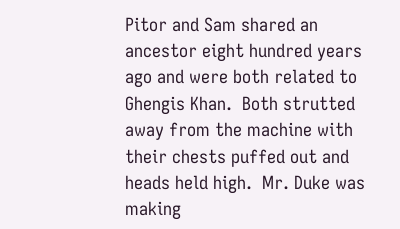Pitor and Sam shared an ancestor eight hundred years ago and were both related to Ghengis Khan.  Both strutted away from the machine with their chests puffed out and heads held high.  Mr. Duke was making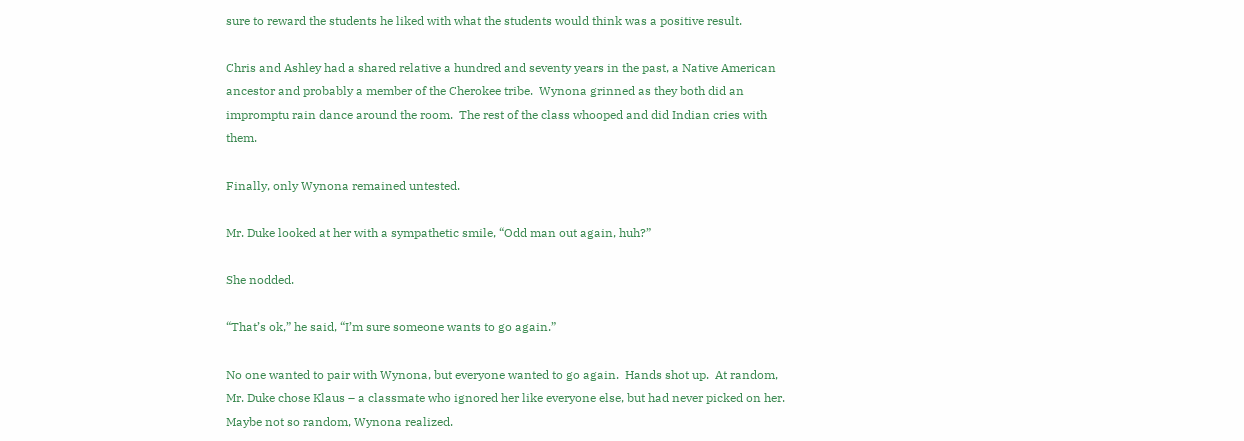sure to reward the students he liked with what the students would think was a positive result.

Chris and Ashley had a shared relative a hundred and seventy years in the past, a Native American ancestor and probably a member of the Cherokee tribe.  Wynona grinned as they both did an impromptu rain dance around the room.  The rest of the class whooped and did Indian cries with them.

Finally, only Wynona remained untested.

Mr. Duke looked at her with a sympathetic smile, “Odd man out again, huh?”

She nodded.

“That’s ok,” he said, “I’m sure someone wants to go again.”

No one wanted to pair with Wynona, but everyone wanted to go again.  Hands shot up.  At random, Mr. Duke chose Klaus – a classmate who ignored her like everyone else, but had never picked on her.  Maybe not so random, Wynona realized.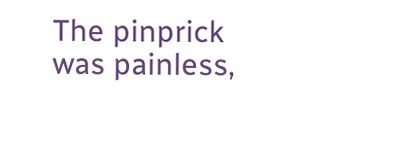The pinprick was painless,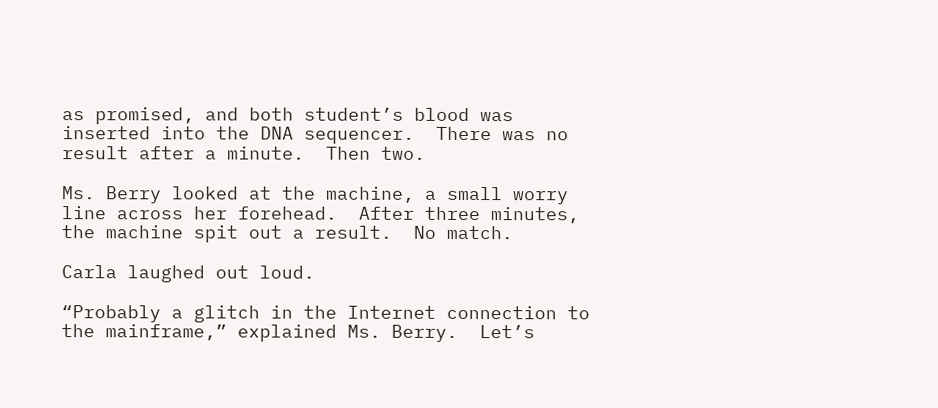as promised, and both student’s blood was inserted into the DNA sequencer.  There was no result after a minute.  Then two.

Ms. Berry looked at the machine, a small worry line across her forehead.  After three minutes, the machine spit out a result.  No match.

Carla laughed out loud.

“Probably a glitch in the Internet connection to the mainframe,” explained Ms. Berry.  Let’s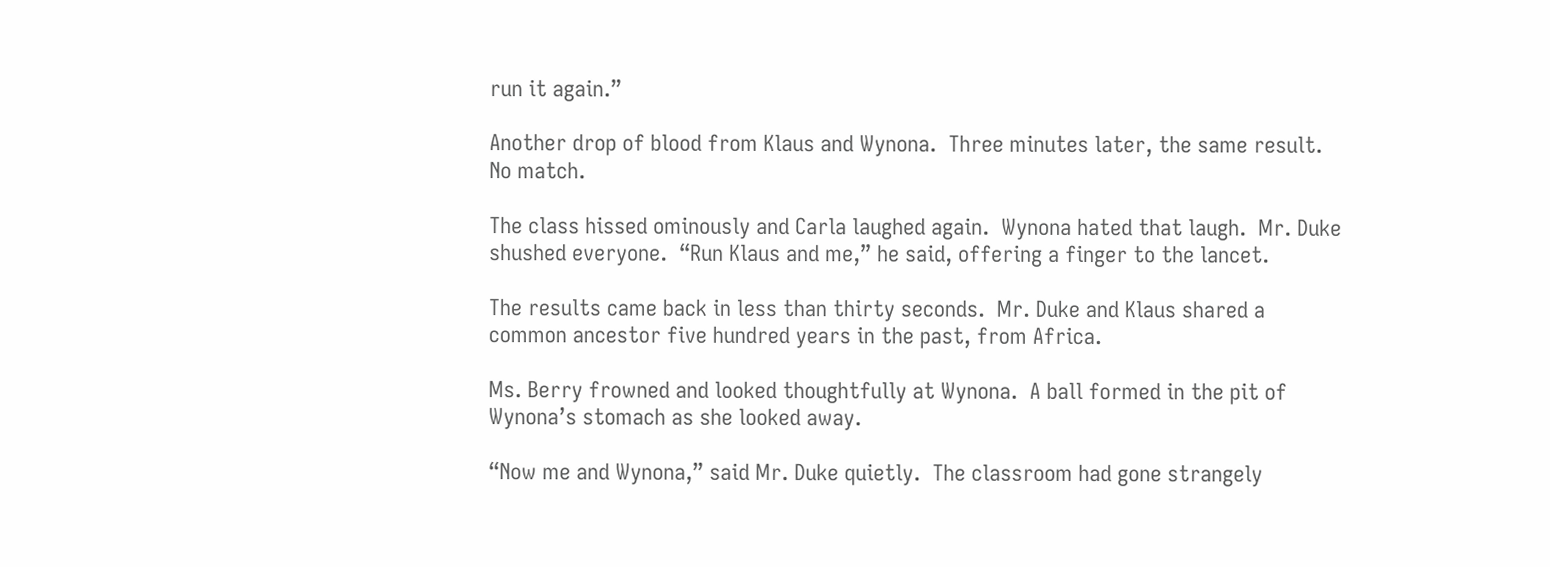run it again.”

Another drop of blood from Klaus and Wynona.  Three minutes later, the same result.  No match.

The class hissed ominously and Carla laughed again.  Wynona hated that laugh.  Mr. Duke shushed everyone.  “Run Klaus and me,” he said, offering a finger to the lancet.

The results came back in less than thirty seconds.  Mr. Duke and Klaus shared a common ancestor five hundred years in the past, from Africa.

Ms. Berry frowned and looked thoughtfully at Wynona.  A ball formed in the pit of Wynona’s stomach as she looked away.

“Now me and Wynona,” said Mr. Duke quietly.  The classroom had gone strangely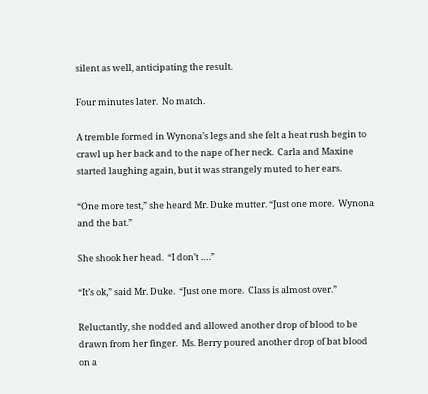silent as well, anticipating the result.

Four minutes later.  No match.

A tremble formed in Wynona’s legs and she felt a heat rush begin to crawl up her back and to the nape of her neck.  Carla and Maxine started laughing again, but it was strangely muted to her ears.

“One more test,” she heard Mr. Duke mutter. “Just one more.  Wynona and the bat.”

She shook her head.  “I don’t ….”

“It’s ok,” said Mr. Duke.  “Just one more.  Class is almost over.”

Reluctantly, she nodded and allowed another drop of blood to be drawn from her finger.  Ms. Berry poured another drop of bat blood on a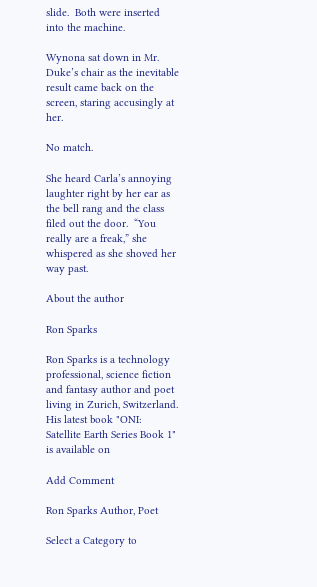slide.  Both were inserted into the machine.

Wynona sat down in Mr. Duke’s chair as the inevitable result came back on the screen, staring accusingly at her.

No match.

She heard Carla’s annoying laughter right by her ear as the bell rang and the class filed out the door.  “You really are a freak,” she whispered as she shoved her way past.

About the author

Ron Sparks

Ron Sparks is a technology professional, science fiction and fantasy author and poet living in Zurich, Switzerland. His latest book "ONI: Satellite Earth Series Book 1" is available on

Add Comment

Ron Sparks Author, Poet

Select a Category to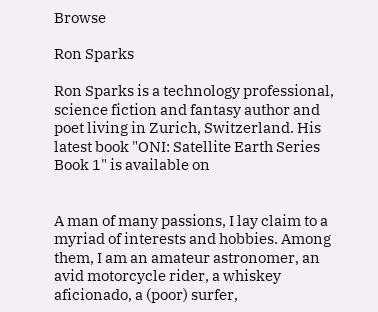Browse

Ron Sparks

Ron Sparks is a technology professional, science fiction and fantasy author and poet living in Zurich, Switzerland. His latest book "ONI: Satellite Earth Series Book 1" is available on


A man of many passions, I lay claim to a myriad of interests and hobbies. Among them, I am an amateur astronomer, an avid motorcycle rider, a whiskey aficionado, a (poor) surfer,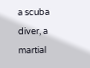a scuba diver, a martial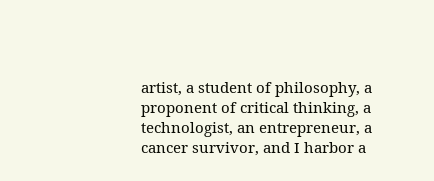artist, a student of philosophy, a proponent of critical thinking, a technologist, an entrepreneur, a cancer survivor, and I harbor a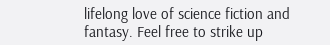lifelong love of science fiction and fantasy. Feel free to strike up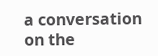a conversation on the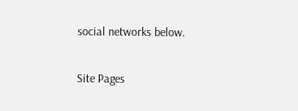social networks below.

Site Pages